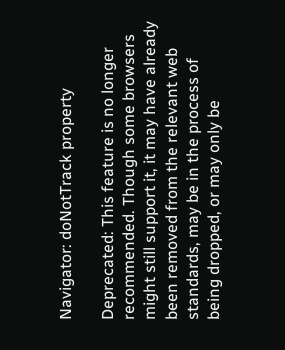Navigator: doNotTrack property

Deprecated: This feature is no longer recommended. Though some browsers might still support it, it may have already been removed from the relevant web standards, may be in the process of being dropped, or may only be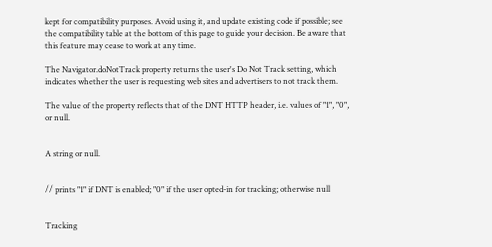kept for compatibility purposes. Avoid using it, and update existing code if possible; see the compatibility table at the bottom of this page to guide your decision. Be aware that this feature may cease to work at any time.

The Navigator.doNotTrack property returns the user's Do Not Track setting, which indicates whether the user is requesting web sites and advertisers to not track them.

The value of the property reflects that of the DNT HTTP header, i.e. values of "1", "0", or null.


A string or null.


// prints "1" if DNT is enabled; "0" if the user opted-in for tracking; otherwise null


Tracking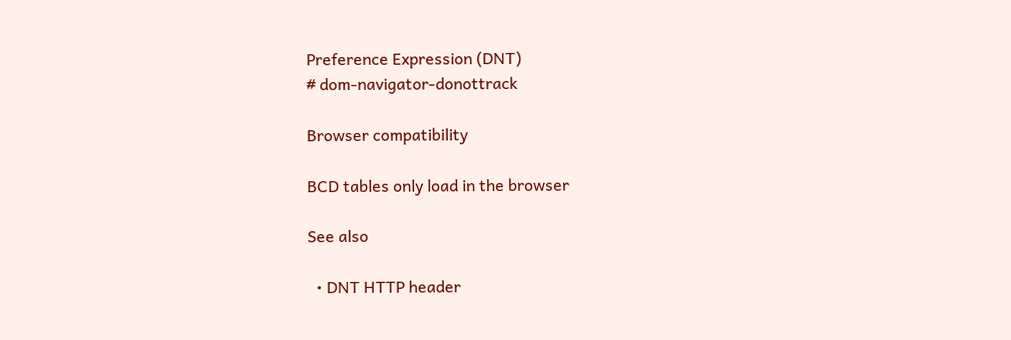Preference Expression (DNT)
# dom-navigator-donottrack

Browser compatibility

BCD tables only load in the browser

See also

  • DNT HTTP header